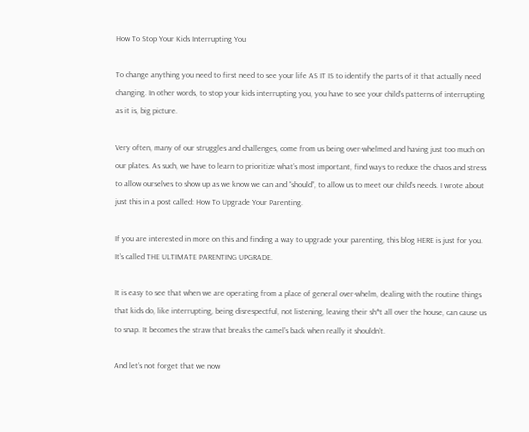How To Stop Your Kids Interrupting You

To change anything you need to first need to see your life AS IT IS to identify the parts of it that actually need changing. In other words, to stop your kids interrupting you, you have to see your child’s patterns of interrupting as it is, big picture.

Very often, many of our struggles and challenges, come from us being over-whelmed and having just too much on our plates. As such, we have to learn to prioritize what’s most important, find ways to reduce the chaos and stress to allow ourselves to show up as we know we can and “should”, to allow us to meet our child’s needs. I wrote about just this in a post called: How To Upgrade Your Parenting.

If you are interested in more on this and finding a way to upgrade your parenting, this blog HERE is just for you. It’s called THE ULTIMATE PARENTING UPGRADE.

It is easy to see that when we are operating from a place of general over-whelm, dealing with the routine things that kids do, like interrupting, being disrespectful, not listening, leaving their sh*t all over the house, can cause us to snap. It becomes the straw that breaks the camel’s back when really it shouldn’t.

And let’s not forget that we now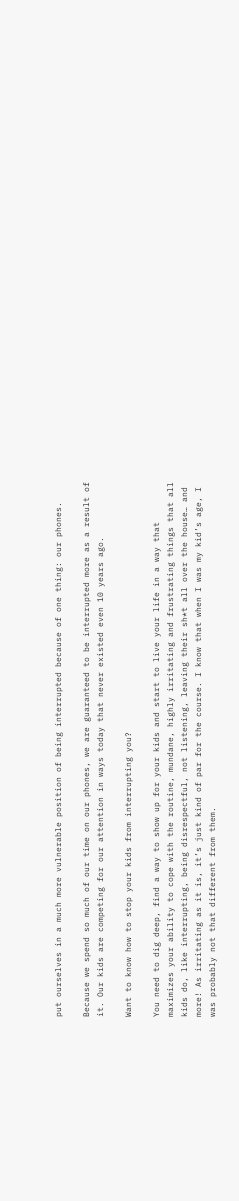put ourselves in a much more vulnerable position of being interrupted because of one thing: our phones.

Because we spend so much of our time on our phones, we are guaranteed to be interrupted more as a result of it. Our kids are competing for our attention in ways today that never existed even 10 years ago.

Want to know how to stop your kids from interrupting you?

You need to dig deep, find a way to show up for your kids and start to live your life in a way that maximizes your ability to cope with the routine, mundane, highly irritating and frustrating things that all kids do, like interrupting, being disrespectful, not listening, leaving their sh*t all over the house… and more! As irritating as it is, it’s just kind of par for the course. I know that when I was my kid’s age, I was probably not that different from them.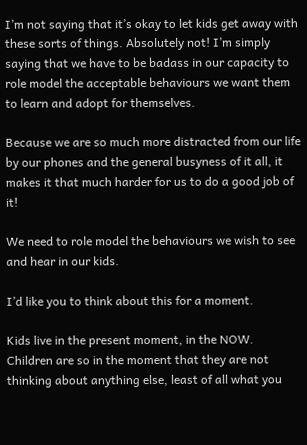I’m not saying that it’s okay to let kids get away with these sorts of things. Absolutely not! I’m simply saying that we have to be badass in our capacity to role model the acceptable behaviours we want them to learn and adopt for themselves.

Because we are so much more distracted from our life by our phones and the general busyness of it all, it makes it that much harder for us to do a good job of it!

We need to role model the behaviours we wish to see and hear in our kids.

I’d like you to think about this for a moment.

Kids live in the present moment, in the NOW. Children are so in the moment that they are not thinking about anything else, least of all what you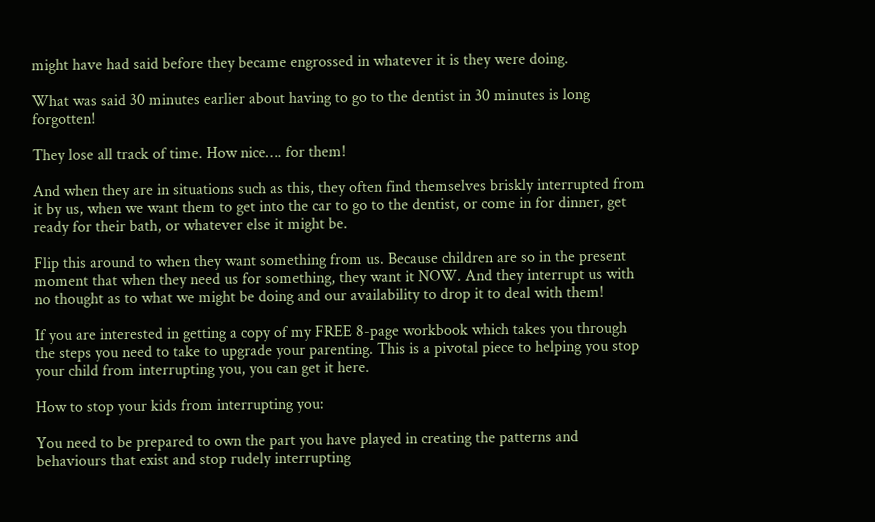might have had said before they became engrossed in whatever it is they were doing.

What was said 30 minutes earlier about having to go to the dentist in 30 minutes is long forgotten!

They lose all track of time. How nice…. for them!

And when they are in situations such as this, they often find themselves briskly interrupted from it by us, when we want them to get into the car to go to the dentist, or come in for dinner, get ready for their bath, or whatever else it might be.

Flip this around to when they want something from us. Because children are so in the present moment that when they need us for something, they want it NOW. And they interrupt us with no thought as to what we might be doing and our availability to drop it to deal with them!

If you are interested in getting a copy of my FREE 8-page workbook which takes you through the steps you need to take to upgrade your parenting. This is a pivotal piece to helping you stop your child from interrupting you, you can get it here.

How to stop your kids from interrupting you:

You need to be prepared to own the part you have played in creating the patterns and behaviours that exist and stop rudely interrupting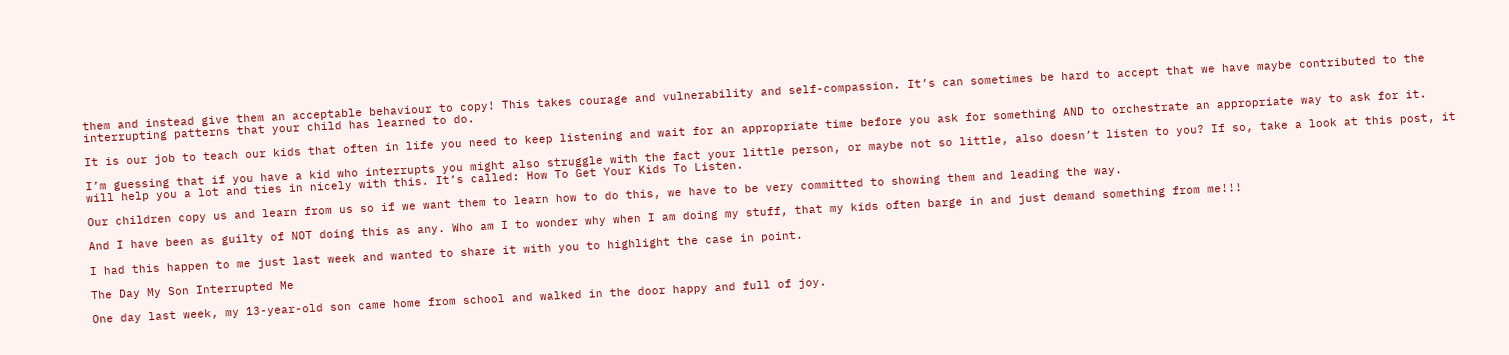them and instead give them an acceptable behaviour to copy! This takes courage and vulnerability and self-compassion. It’s can sometimes be hard to accept that we have maybe contributed to the interrupting patterns that your child has learned to do.

It is our job to teach our kids that often in life you need to keep listening and wait for an appropriate time before you ask for something AND to orchestrate an appropriate way to ask for it.

I’m guessing that if you have a kid who interrupts you might also struggle with the fact your little person, or maybe not so little, also doesn’t listen to you? If so, take a look at this post, it will help you a lot and ties in nicely with this. It’s called: How To Get Your Kids To Listen.

Our children copy us and learn from us so if we want them to learn how to do this, we have to be very committed to showing them and leading the way.

And I have been as guilty of NOT doing this as any. Who am I to wonder why when I am doing my stuff, that my kids often barge in and just demand something from me!!!

I had this happen to me just last week and wanted to share it with you to highlight the case in point.

The Day My Son Interrupted Me

One day last week, my 13-year-old son came home from school and walked in the door happy and full of joy.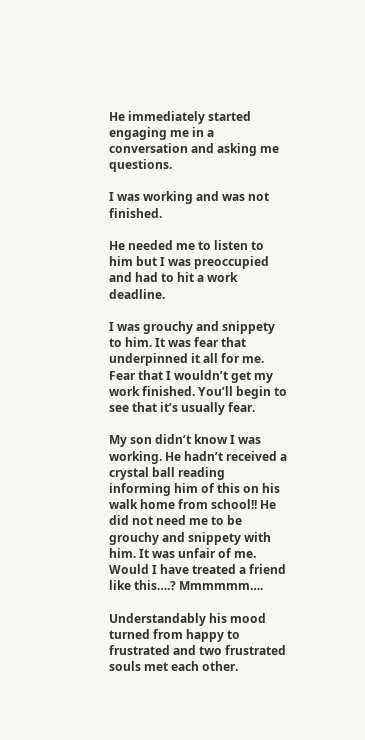He immediately started engaging me in a conversation and asking me questions.

I was working and was not finished.

He needed me to listen to him but I was preoccupied and had to hit a work deadline.

I was grouchy and snippety to him. It was fear that underpinned it all for me. Fear that I wouldn’t get my work finished. You’ll begin to see that it’s usually fear.

My son didn’t know I was working. He hadn’t received a crystal ball reading informing him of this on his walk home from school!! He did not need me to be grouchy and snippety with him. It was unfair of me. Would I have treated a friend like this….? Mmmmmm….

Understandably his mood turned from happy to frustrated and two frustrated souls met each other.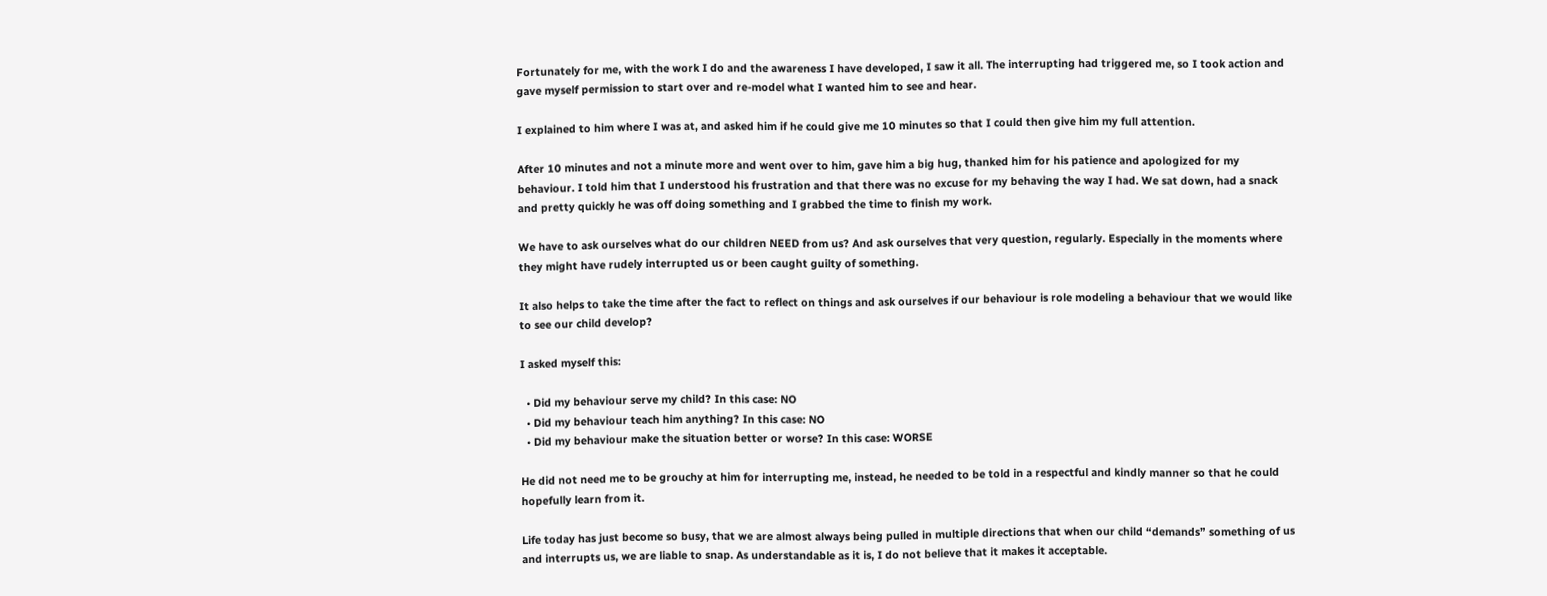Fortunately for me, with the work I do and the awareness I have developed, I saw it all. The interrupting had triggered me, so I took action and gave myself permission to start over and re-model what I wanted him to see and hear.

I explained to him where I was at, and asked him if he could give me 10 minutes so that I could then give him my full attention.

After 10 minutes and not a minute more and went over to him, gave him a big hug, thanked him for his patience and apologized for my behaviour. I told him that I understood his frustration and that there was no excuse for my behaving the way I had. We sat down, had a snack and pretty quickly he was off doing something and I grabbed the time to finish my work.

We have to ask ourselves what do our children NEED from us? And ask ourselves that very question, regularly. Especially in the moments where they might have rudely interrupted us or been caught guilty of something.

It also helps to take the time after the fact to reflect on things and ask ourselves if our behaviour is role modeling a behaviour that we would like to see our child develop?

I asked myself this:

  • Did my behaviour serve my child? In this case: NO
  • Did my behaviour teach him anything? In this case: NO
  • Did my behaviour make the situation better or worse? In this case: WORSE

He did not need me to be grouchy at him for interrupting me, instead, he needed to be told in a respectful and kindly manner so that he could hopefully learn from it.

Life today has just become so busy, that we are almost always being pulled in multiple directions that when our child “demands” something of us and interrupts us, we are liable to snap. As understandable as it is, I do not believe that it makes it acceptable.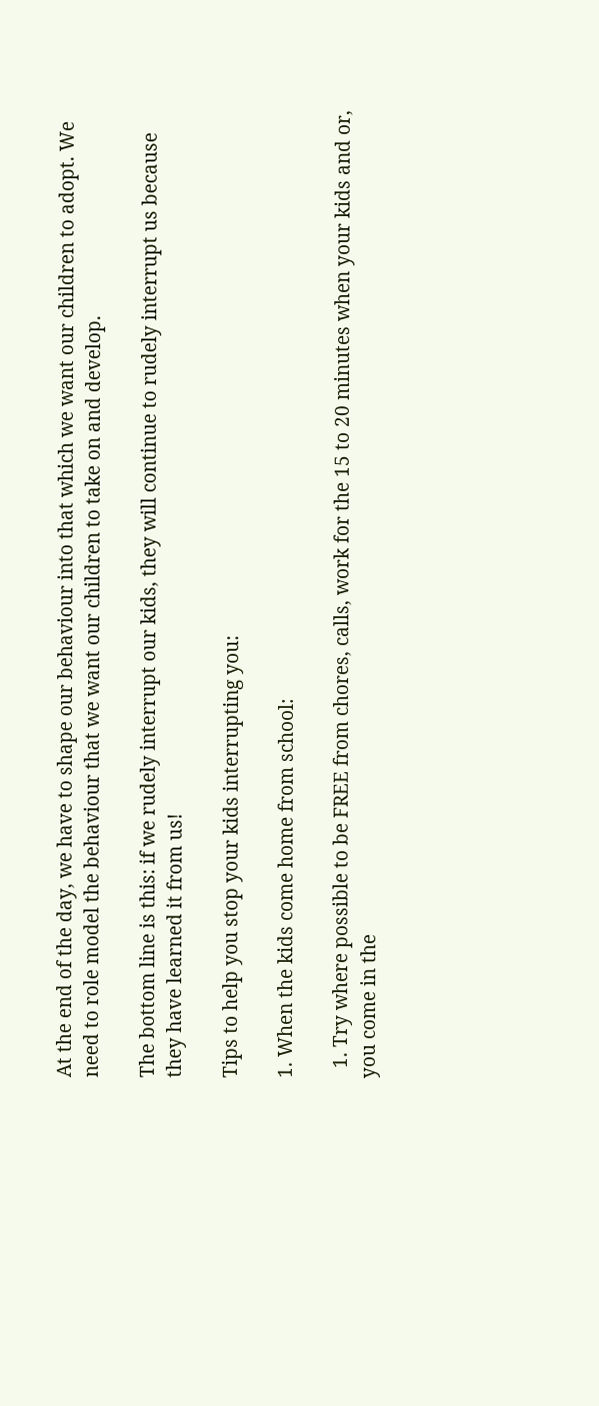At the end of the day, we have to shape our behaviour into that which we want our children to adopt. We need to role model the behaviour that we want our children to take on and develop.

The bottom line is this: if we rudely interrupt our kids, they will continue to rudely interrupt us because they have learned it from us!

Tips to help you stop your kids interrupting you:

1. When the kids come home from school:

  1. Try where possible to be FREE from chores, calls, work for the 15 to 20 minutes when your kids and or, you come in the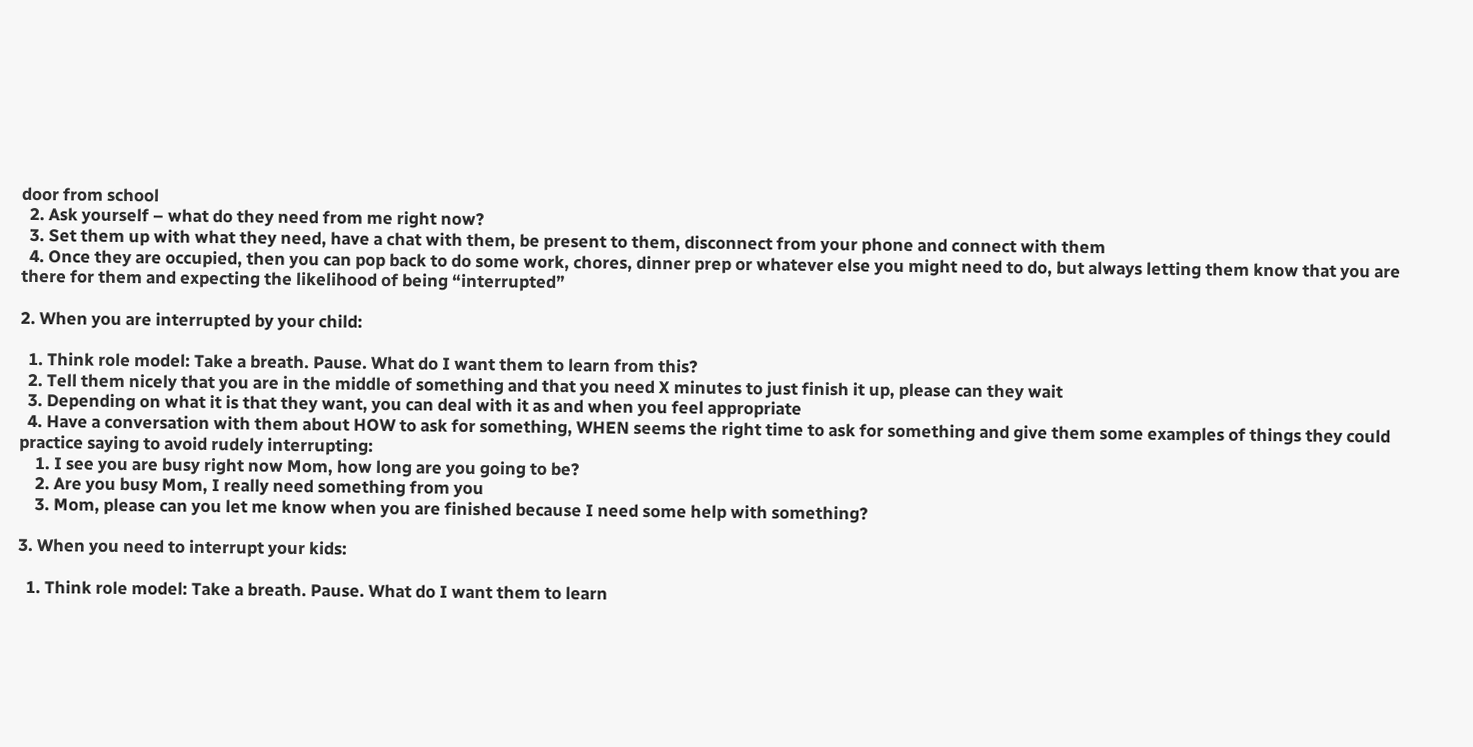door from school
  2. Ask yourself – what do they need from me right now?
  3. Set them up with what they need, have a chat with them, be present to them, disconnect from your phone and connect with them
  4. Once they are occupied, then you can pop back to do some work, chores, dinner prep or whatever else you might need to do, but always letting them know that you are there for them and expecting the likelihood of being “interrupted”

2. When you are interrupted by your child:

  1. Think role model: Take a breath. Pause. What do I want them to learn from this?
  2. Tell them nicely that you are in the middle of something and that you need X minutes to just finish it up, please can they wait
  3. Depending on what it is that they want, you can deal with it as and when you feel appropriate
  4. Have a conversation with them about HOW to ask for something, WHEN seems the right time to ask for something and give them some examples of things they could practice saying to avoid rudely interrupting:
    1. I see you are busy right now Mom, how long are you going to be?
    2. Are you busy Mom, I really need something from you
    3. Mom, please can you let me know when you are finished because I need some help with something?

3. When you need to interrupt your kids:

  1. Think role model: Take a breath. Pause. What do I want them to learn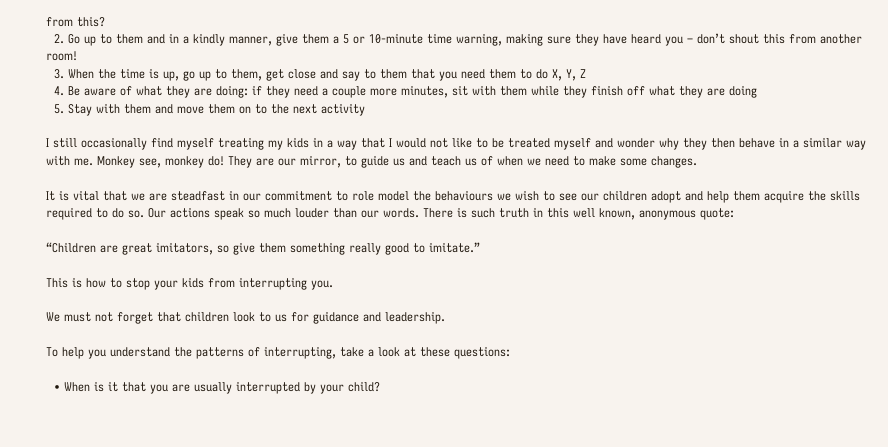from this?
  2. Go up to them and in a kindly manner, give them a 5 or 10-minute time warning, making sure they have heard you – don’t shout this from another room!
  3. When the time is up, go up to them, get close and say to them that you need them to do X, Y, Z
  4. Be aware of what they are doing: if they need a couple more minutes, sit with them while they finish off what they are doing
  5. Stay with them and move them on to the next activity

I still occasionally find myself treating my kids in a way that I would not like to be treated myself and wonder why they then behave in a similar way with me. Monkey see, monkey do! They are our mirror, to guide us and teach us of when we need to make some changes.

It is vital that we are steadfast in our commitment to role model the behaviours we wish to see our children adopt and help them acquire the skills required to do so. Our actions speak so much louder than our words. There is such truth in this well known, anonymous quote:

“Children are great imitators, so give them something really good to imitate.”

This is how to stop your kids from interrupting you.

We must not forget that children look to us for guidance and leadership.

To help you understand the patterns of interrupting, take a look at these questions:

  • When is it that you are usually interrupted by your child?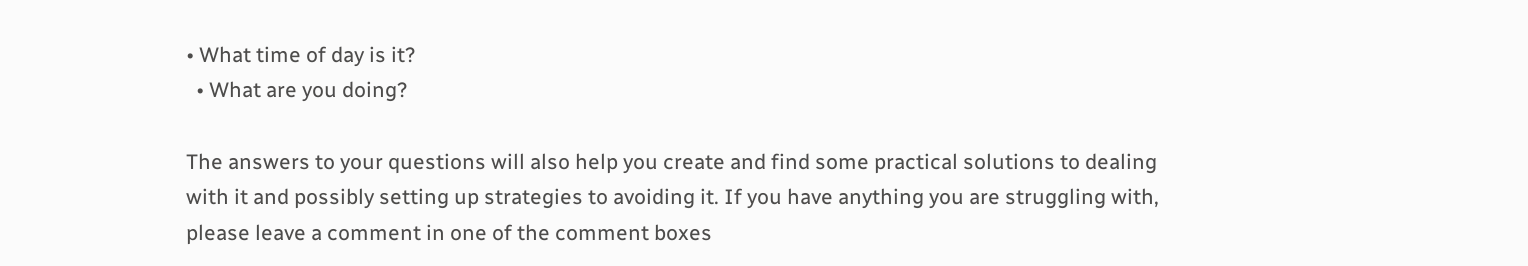• What time of day is it?
  • What are you doing?

The answers to your questions will also help you create and find some practical solutions to dealing with it and possibly setting up strategies to avoiding it. If you have anything you are struggling with, please leave a comment in one of the comment boxes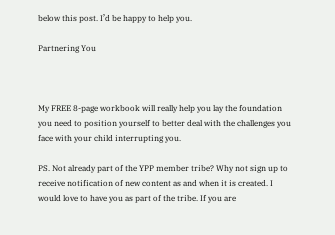below this post. I’d be happy to help you.

Partnering You



My FREE 8-page workbook will really help you lay the foundation you need to position yourself to better deal with the challenges you face with your child interrupting you.

PS. Not already part of the YPP member tribe? Why not sign up to receive notification of new content as and when it is created. I would love to have you as part of the tribe. If you are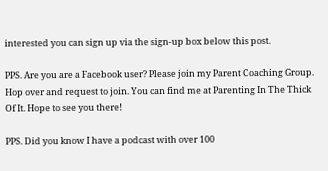interested you can sign up via the sign-up box below this post.

PPS. Are you are a Facebook user? Please join my Parent Coaching Group. Hop over and request to join. You can find me at Parenting In The Thick Of It. Hope to see you there!

PPS. Did you know I have a podcast with over 100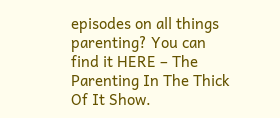episodes on all things parenting? You can find it HERE – The Parenting In The Thick Of It Show.